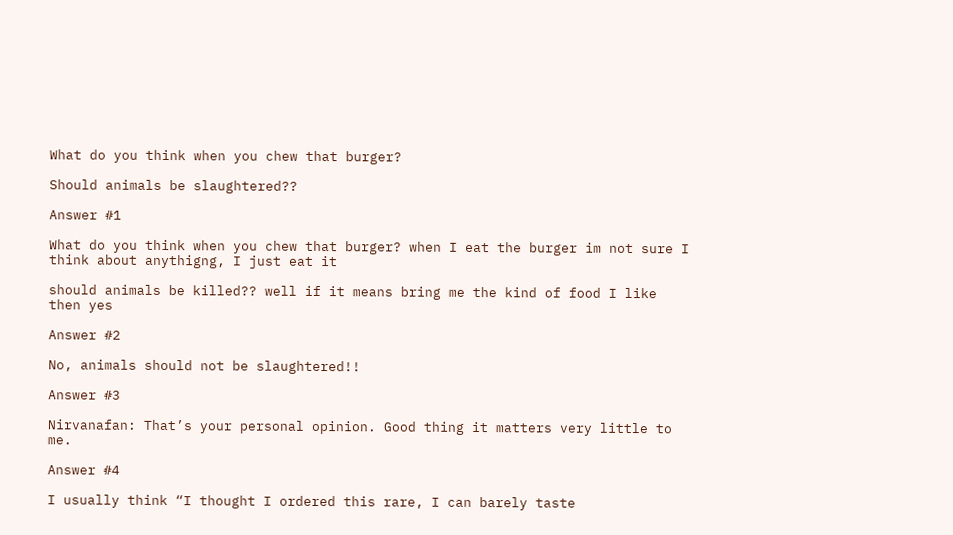What do you think when you chew that burger?

Should animals be slaughtered??

Answer #1

What do you think when you chew that burger? when I eat the burger im not sure I think about anythigng, I just eat it

should animals be killed?? well if it means bring me the kind of food I like then yes

Answer #2

No, animals should not be slaughtered!!

Answer #3

Nirvanafan: That’s your personal opinion. Good thing it matters very little to me.

Answer #4

I usually think “I thought I ordered this rare, I can barely taste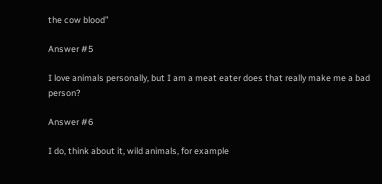the cow blood”

Answer #5

I love animals personally, but I am a meat eater does that really make me a bad person?

Answer #6

I do, think about it, wild animals, for example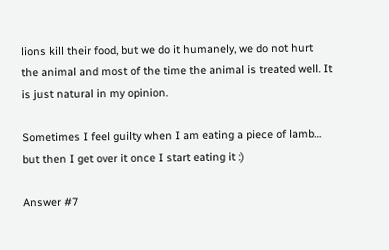lions kill their food, but we do it humanely, we do not hurt the animal and most of the time the animal is treated well. It is just natural in my opinion.

Sometimes I feel guilty when I am eating a piece of lamb… but then I get over it once I start eating it :)

Answer #7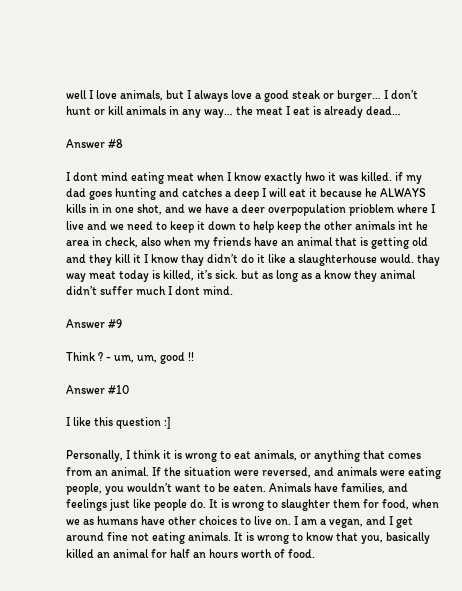well I love animals, but I always love a good steak or burger… I don’t hunt or kill animals in any way… the meat I eat is already dead…

Answer #8

I dont mind eating meat when I know exactly hwo it was killed. if my dad goes hunting and catches a deep I will eat it because he ALWAYS kills in in one shot, and we have a deer overpopulation prioblem where I live and we need to keep it down to help keep the other animals int he area in check, also when my friends have an animal that is getting old and they kill it I know thay didn’t do it like a slaughterhouse would. thay way meat today is killed, it’s sick. but as long as a know they animal didn’t suffer much I dont mind.

Answer #9

Think ? - um, um, good !!

Answer #10

I like this question :]

Personally, I think it is wrong to eat animals, or anything that comes from an animal. If the situation were reversed, and animals were eating people, you wouldn’t want to be eaten. Animals have families, and feelings just like people do. It is wrong to slaughter them for food, when we as humans have other choices to live on. I am a vegan, and I get around fine not eating animals. It is wrong to know that you, basically killed an animal for half an hours worth of food.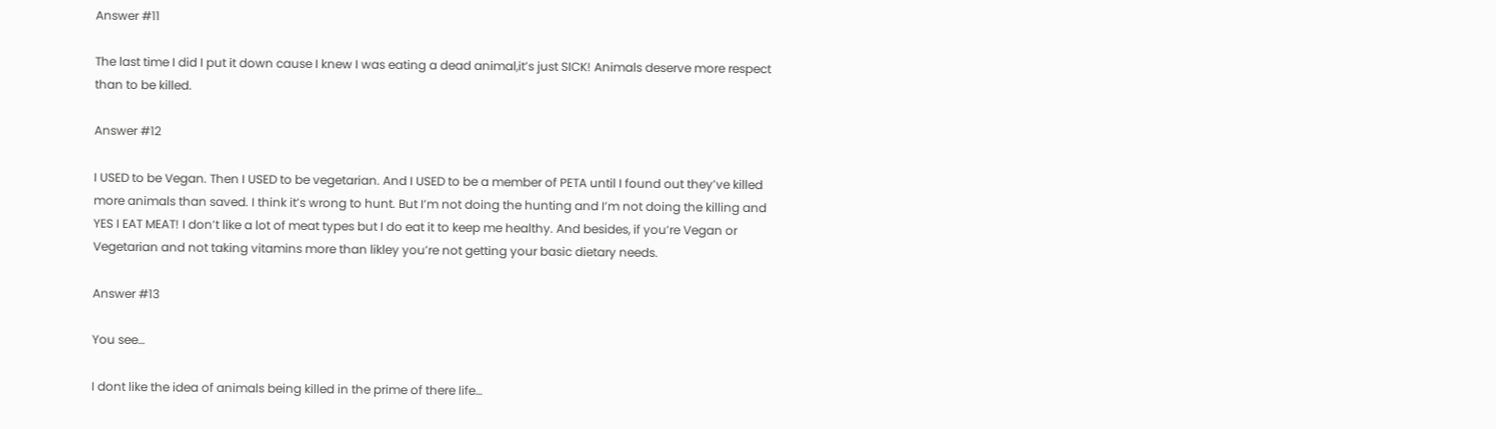Answer #11

The last time I did I put it down cause I knew I was eating a dead animal,it’s just SICK! Animals deserve more respect than to be killed.

Answer #12

I USED to be Vegan. Then I USED to be vegetarian. And I USED to be a member of PETA until I found out they’ve killed more animals than saved. I think it’s wrong to hunt. But I’m not doing the hunting and I’m not doing the killing and YES I EAT MEAT! I don’t like a lot of meat types but I do eat it to keep me healthy. And besides, if you’re Vegan or Vegetarian and not taking vitamins more than likley you’re not getting your basic dietary needs.

Answer #13

You see…

I dont like the idea of animals being killed in the prime of there life…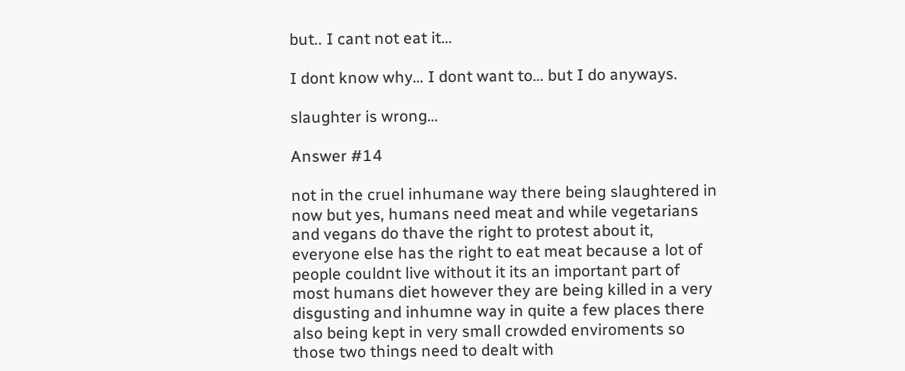but.. I cant not eat it…

I dont know why… I dont want to… but I do anyways.

slaughter is wrong…

Answer #14

not in the cruel inhumane way there being slaughtered in now but yes, humans need meat and while vegetarians and vegans do thave the right to protest about it, everyone else has the right to eat meat because a lot of people couldnt live without it its an important part of most humans diet however they are being killed in a very disgusting and inhumne way in quite a few places there also being kept in very small crowded enviroments so those two things need to dealt with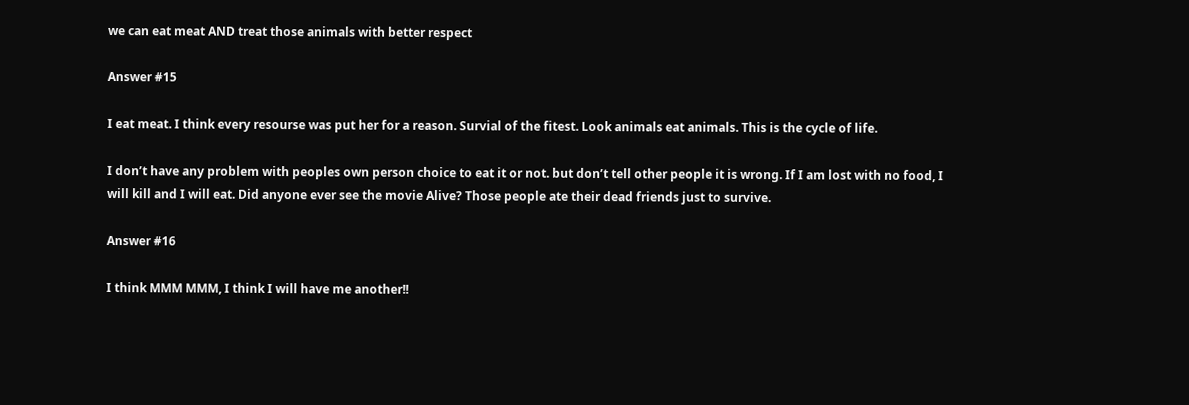we can eat meat AND treat those animals with better respect

Answer #15

I eat meat. I think every resourse was put her for a reason. Survial of the fitest. Look animals eat animals. This is the cycle of life.

I don’t have any problem with peoples own person choice to eat it or not. but don’t tell other people it is wrong. If I am lost with no food, I will kill and I will eat. Did anyone ever see the movie Alive? Those people ate their dead friends just to survive.

Answer #16

I think MMM MMM, I think I will have me another!!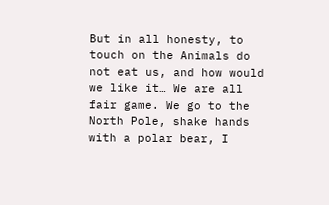But in all honesty, to touch on the Animals do not eat us, and how would we like it… We are all fair game. We go to the North Pole, shake hands with a polar bear, I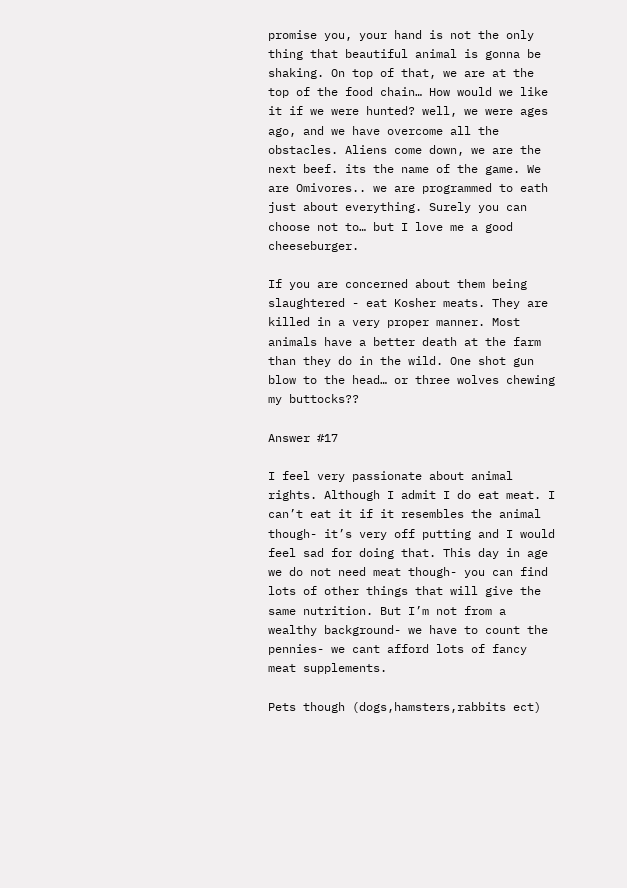promise you, your hand is not the only thing that beautiful animal is gonna be shaking. On top of that, we are at the top of the food chain… How would we like it if we were hunted? well, we were ages ago, and we have overcome all the obstacles. Aliens come down, we are the next beef. its the name of the game. We are Omivores.. we are programmed to eath just about everything. Surely you can choose not to… but I love me a good cheeseburger.

If you are concerned about them being slaughtered - eat Kosher meats. They are killed in a very proper manner. Most animals have a better death at the farm than they do in the wild. One shot gun blow to the head… or three wolves chewing my buttocks??

Answer #17

I feel very passionate about animal rights. Although I admit I do eat meat. I can’t eat it if it resembles the animal though- it’s very off putting and I would feel sad for doing that. This day in age we do not need meat though- you can find lots of other things that will give the same nutrition. But I’m not from a wealthy background- we have to count the pennies- we cant afford lots of fancy meat supplements.

Pets though (dogs,hamsters,rabbits ect)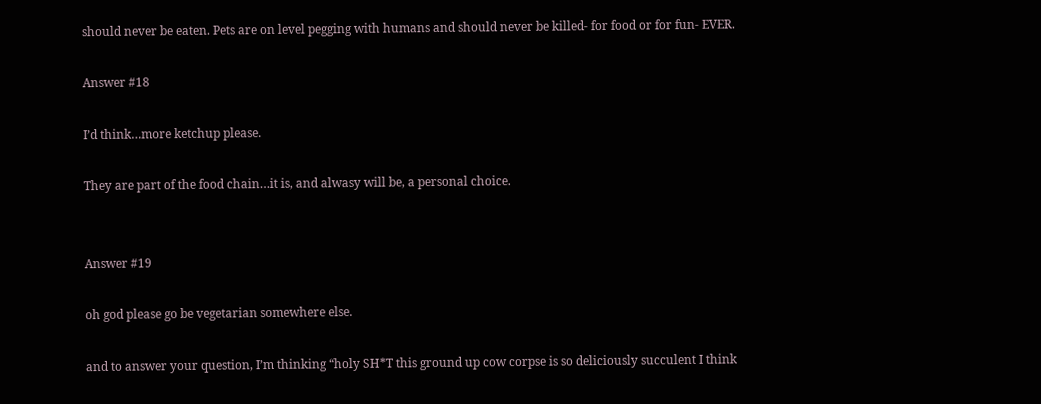should never be eaten. Pets are on level pegging with humans and should never be killed- for food or for fun- EVER.

Answer #18

I’d think…more ketchup please.

They are part of the food chain…it is, and alwasy will be, a personal choice.


Answer #19

oh god please go be vegetarian somewhere else.

and to answer your question, I’m thinking “holy SH*T this ground up cow corpse is so deliciously succulent I think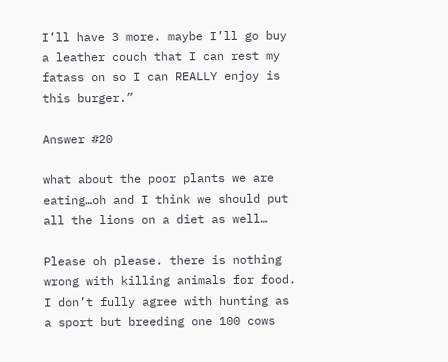I’ll have 3 more. maybe I’ll go buy a leather couch that I can rest my fatass on so I can REALLY enjoy is this burger.”

Answer #20

what about the poor plants we are eating…oh and I think we should put all the lions on a diet as well…

Please oh please. there is nothing wrong with killing animals for food. I don’t fully agree with hunting as a sport but breeding one 100 cows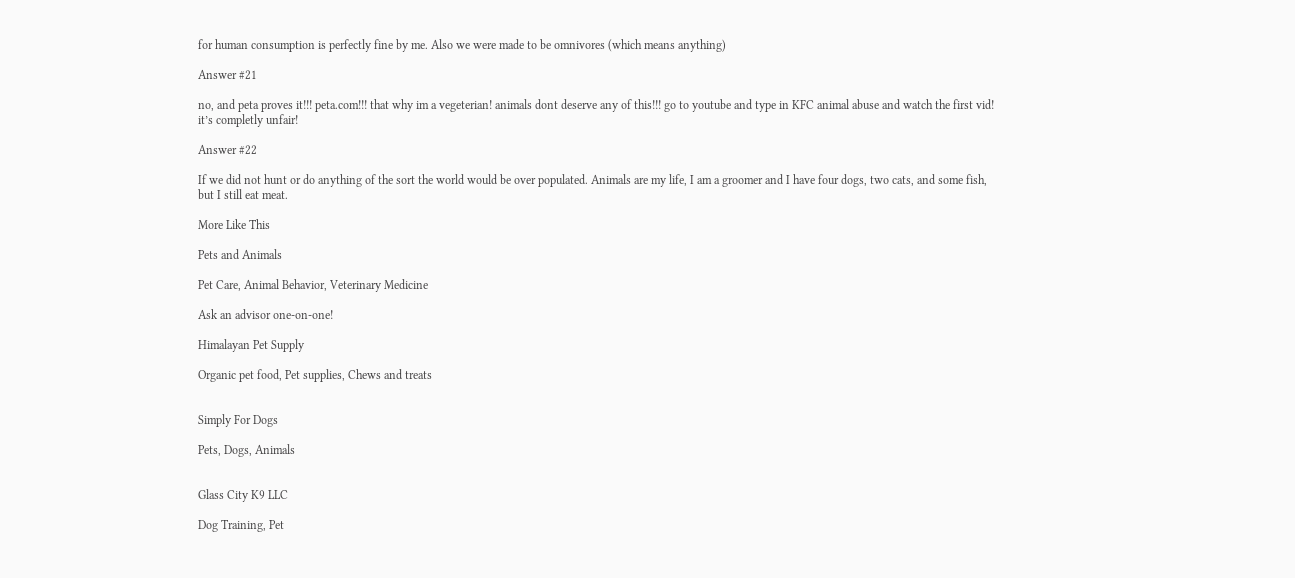for human consumption is perfectly fine by me. Also we were made to be omnivores (which means anything)

Answer #21

no, and peta proves it!!! peta.com!!! that why im a vegeterian! animals dont deserve any of this!!! go to youtube and type in KFC animal abuse and watch the first vid! it’s completly unfair!

Answer #22

If we did not hunt or do anything of the sort the world would be over populated. Animals are my life, I am a groomer and I have four dogs, two cats, and some fish, but I still eat meat.

More Like This

Pets and Animals

Pet Care, Animal Behavior, Veterinary Medicine

Ask an advisor one-on-one!

Himalayan Pet Supply

Organic pet food, Pet supplies, Chews and treats


Simply For Dogs

Pets, Dogs, Animals


Glass City K9 LLC

Dog Training, Pet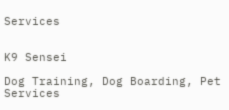Services


K9 Sensei

Dog Training, Dog Boarding, Pet Services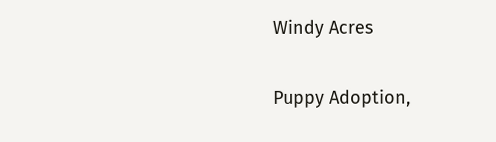Windy Acres

Puppy Adoption,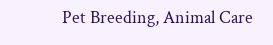Pet Breeding, Animal Care